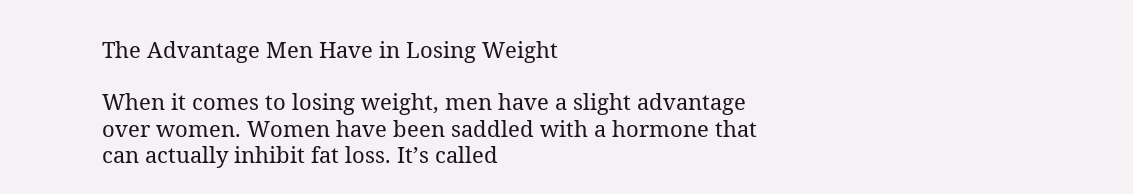The Advantage Men Have in Losing Weight

When it comes to losing weight, men have a slight advantage over women. Women have been saddled with a hormone that can actually inhibit fat loss. It’s called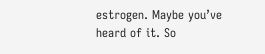estrogen. Maybe you’ve heard of it. So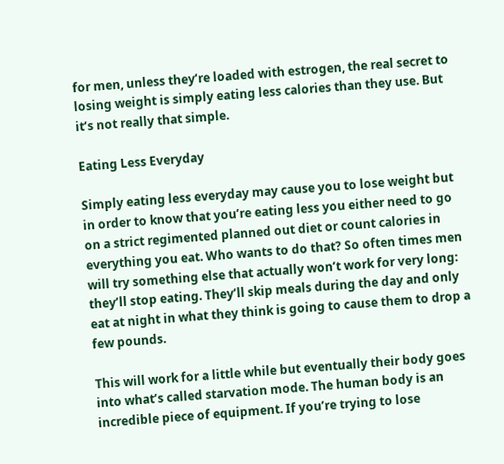for men, unless they’re loaded with estrogen, the real secret to losing weight is simply eating less calories than they use. But it’s not really that simple.

Eating Less Everyday

Simply eating less everyday may cause you to lose weight but in order to know that you’re eating less you either need to go on a strict regimented planned out diet or count calories in everything you eat. Who wants to do that? So often times men will try something else that actually won’t work for very long: they’ll stop eating. They’ll skip meals during the day and only eat at night in what they think is going to cause them to drop a few pounds.

This will work for a little while but eventually their body goes into what’s called starvation mode. The human body is an incredible piece of equipment. If you’re trying to lose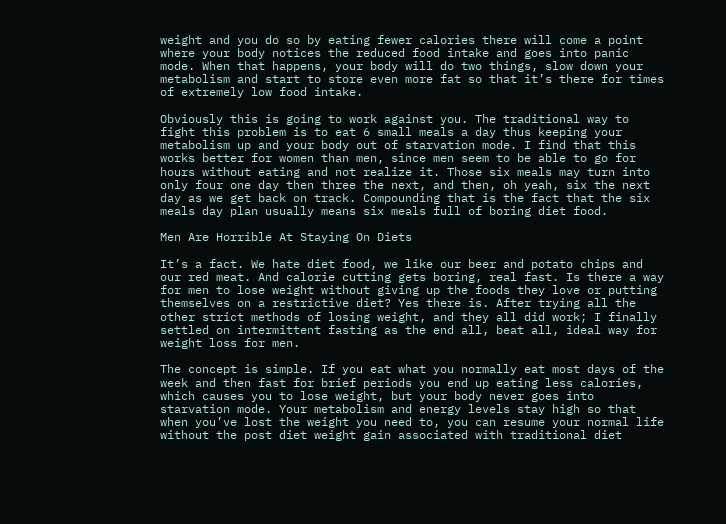weight and you do so by eating fewer calories there will come a point where your body notices the reduced food intake and goes into panic mode. When that happens, your body will do two things, slow down your metabolism and start to store even more fat so that it’s there for times of extremely low food intake.

Obviously this is going to work against you. The traditional way to fight this problem is to eat 6 small meals a day thus keeping your metabolism up and your body out of starvation mode. I find that this works better for women than men, since men seem to be able to go for hours without eating and not realize it. Those six meals may turn into only four one day then three the next, and then, oh yeah, six the next day as we get back on track. Compounding that is the fact that the six meals day plan usually means six meals full of boring diet food.

Men Are Horrible At Staying On Diets

It’s a fact. We hate diet food, we like our beer and potato chips and our red meat. And calorie cutting gets boring, real fast. Is there a way for men to lose weight without giving up the foods they love or putting themselves on a restrictive diet? Yes there is. After trying all the other strict methods of losing weight, and they all did work; I finally settled on intermittent fasting as the end all, beat all, ideal way for weight loss for men.

The concept is simple. If you eat what you normally eat most days of the week and then fast for brief periods you end up eating less calories, which causes you to lose weight, but your body never goes into starvation mode. Your metabolism and energy levels stay high so that when you’ve lost the weight you need to, you can resume your normal life without the post diet weight gain associated with traditional diet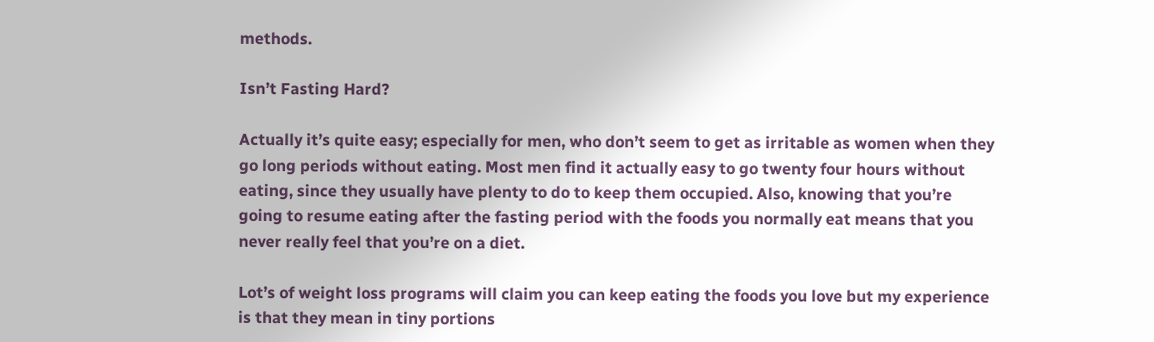methods.

Isn’t Fasting Hard?

Actually it’s quite easy; especially for men, who don’t seem to get as irritable as women when they go long periods without eating. Most men find it actually easy to go twenty four hours without eating, since they usually have plenty to do to keep them occupied. Also, knowing that you’re going to resume eating after the fasting period with the foods you normally eat means that you never really feel that you’re on a diet.

Lot’s of weight loss programs will claim you can keep eating the foods you love but my experience is that they mean in tiny portions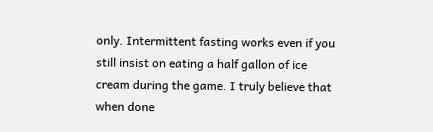only. Intermittent fasting works even if you still insist on eating a half gallon of ice cream during the game. I truly believe that when done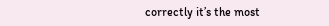correctly it’s the most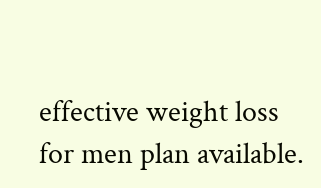effective weight loss for men plan available.